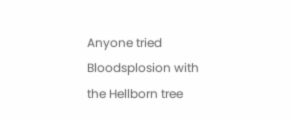Anyone tried Bloodsplosion with the Hellborn tree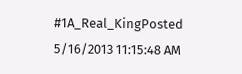#1A_Real_KingPosted 5/16/2013 11:15:48 AM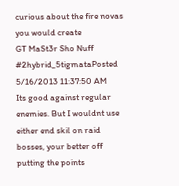curious about the fire novas you would create
GT MaSt3r Sho Nuff
#2hybrid_5tigmataPosted 5/16/2013 11:37:50 AM
Its good against regular enemies. But I wouldnt use either end skil on raid bosses, your better off putting the points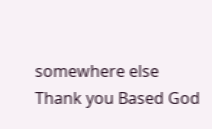somewhere else
Thank you Based God